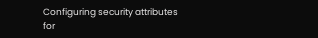Configuring security attributes for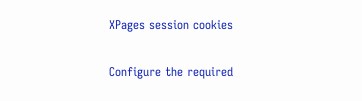XPages session cookies

Configure the required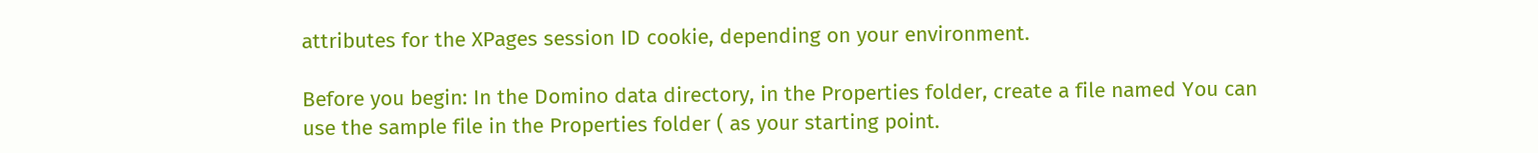attributes for the XPages session ID cookie, depending on your environment.

Before you begin: In the Domino data directory, in the Properties folder, create a file named You can use the sample file in the Properties folder ( as your starting point.